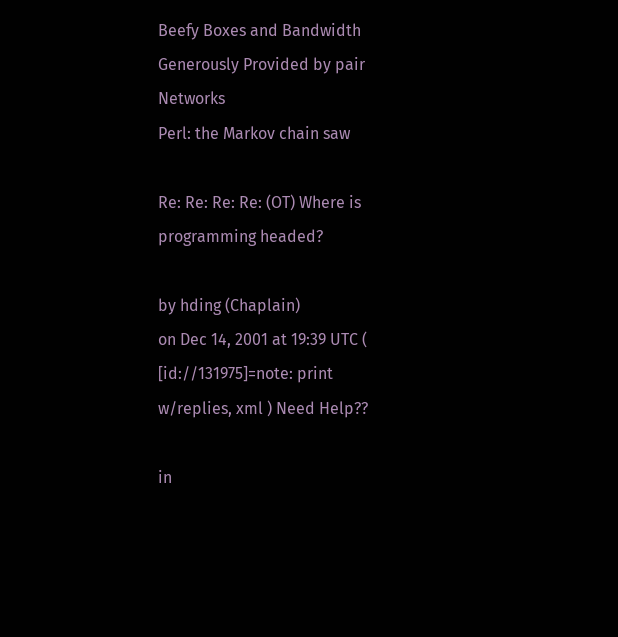Beefy Boxes and Bandwidth Generously Provided by pair Networks
Perl: the Markov chain saw

Re: Re: Re: Re: (OT) Where is programming headed?

by hding (Chaplain)
on Dec 14, 2001 at 19:39 UTC ( [id://131975]=note: print w/replies, xml ) Need Help??

in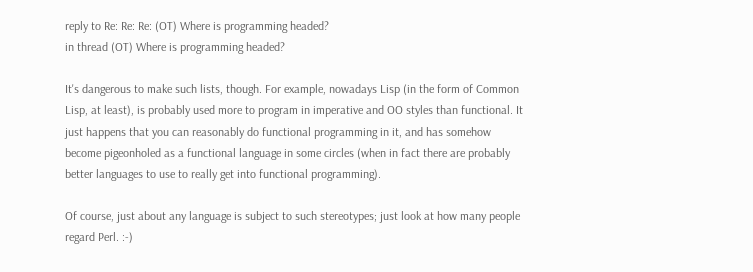reply to Re: Re: Re: (OT) Where is programming headed?
in thread (OT) Where is programming headed?

It's dangerous to make such lists, though. For example, nowadays Lisp (in the form of Common Lisp, at least), is probably used more to program in imperative and OO styles than functional. It just happens that you can reasonably do functional programming in it, and has somehow become pigeonholed as a functional language in some circles (when in fact there are probably better languages to use to really get into functional programming).

Of course, just about any language is subject to such stereotypes; just look at how many people regard Perl. :-)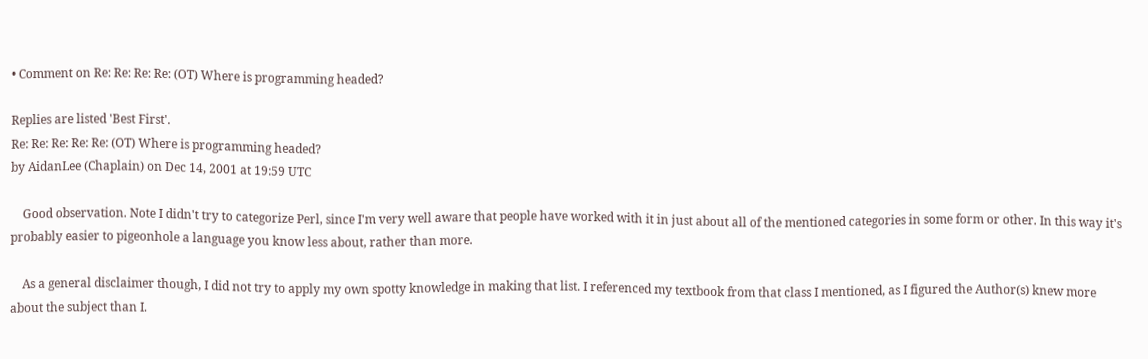• Comment on Re: Re: Re: Re: (OT) Where is programming headed?

Replies are listed 'Best First'.
Re: Re: Re: Re: Re: (OT) Where is programming headed?
by AidanLee (Chaplain) on Dec 14, 2001 at 19:59 UTC

    Good observation. Note I didn't try to categorize Perl, since I'm very well aware that people have worked with it in just about all of the mentioned categories in some form or other. In this way it's probably easier to pigeonhole a language you know less about, rather than more.

    As a general disclaimer though, I did not try to apply my own spotty knowledge in making that list. I referenced my textbook from that class I mentioned, as I figured the Author(s) knew more about the subject than I.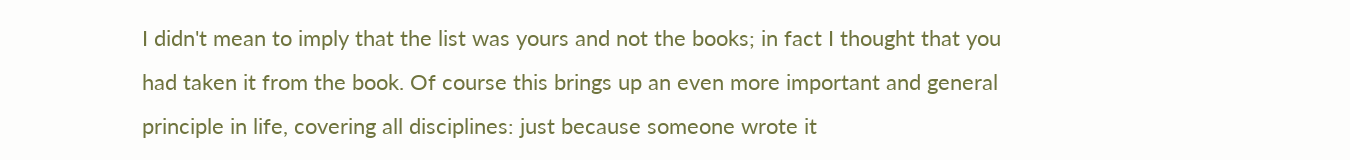I didn't mean to imply that the list was yours and not the books; in fact I thought that you had taken it from the book. Of course this brings up an even more important and general principle in life, covering all disciplines: just because someone wrote it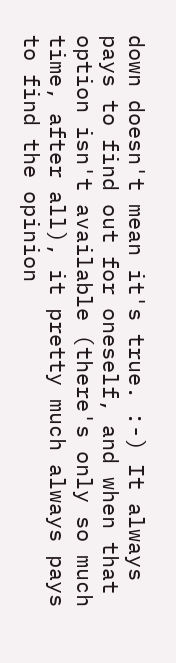down doesn't mean it's true. :-) It always pays to find out for oneself, and when that option isn't available (there's only so much time, after all), it pretty much always pays to find the opinion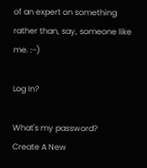of an expert on something rather than, say, someone like me. :-)

Log In?

What's my password?
Create A New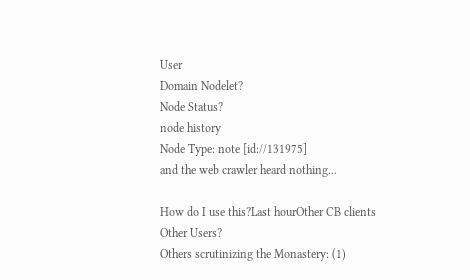User
Domain Nodelet?
Node Status?
node history
Node Type: note [id://131975]
and the web crawler heard nothing...

How do I use this?Last hourOther CB clients
Other Users?
Others scrutinizing the Monastery: (1)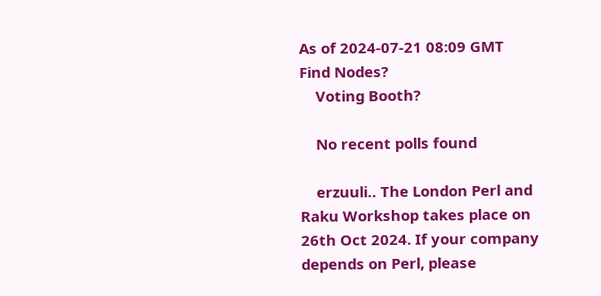As of 2024-07-21 08:09 GMT
Find Nodes?
    Voting Booth?

    No recent polls found

    erzuuli‥ The London Perl and Raku Workshop takes place on 26th Oct 2024. If your company depends on Perl, please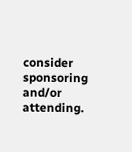consider sponsoring and/or attending.